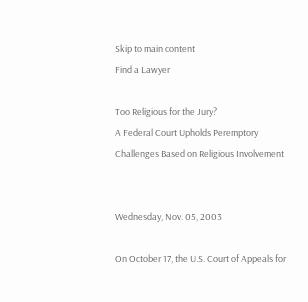Skip to main content
Find a Lawyer

Too Religious for the Jury?
A Federal Court Upholds Peremptory Challenges Based on Religious Involvement


Wednesday, Nov. 05, 2003

On October 17, the U.S. Court of Appeals for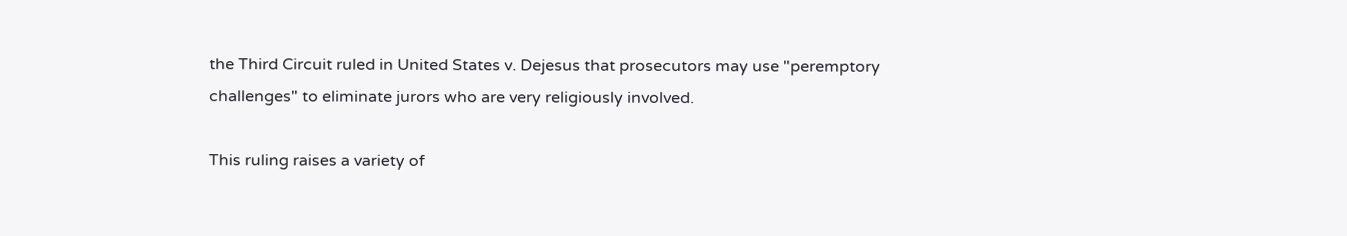the Third Circuit ruled in United States v. Dejesus that prosecutors may use "peremptory challenges" to eliminate jurors who are very religiously involved.

This ruling raises a variety of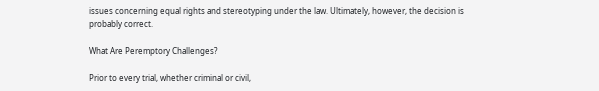issues concerning equal rights and stereotyping under the law. Ultimately, however, the decision is probably correct.

What Are Peremptory Challenges?

Prior to every trial, whether criminal or civil,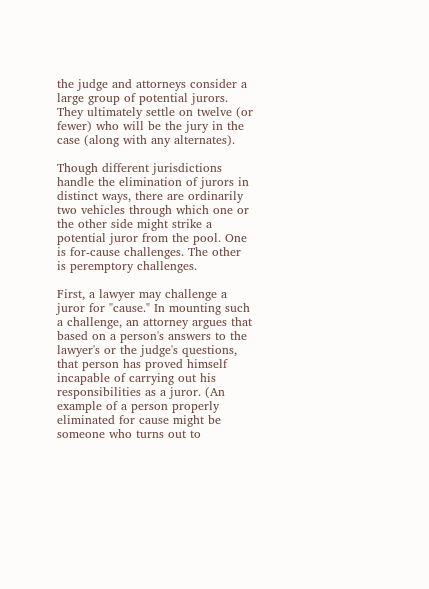the judge and attorneys consider a large group of potential jurors. They ultimately settle on twelve (or fewer) who will be the jury in the case (along with any alternates).

Though different jurisdictions handle the elimination of jurors in distinct ways, there are ordinarily two vehicles through which one or the other side might strike a potential juror from the pool. One is for-cause challenges. The other is peremptory challenges.

First, a lawyer may challenge a juror for "cause." In mounting such a challenge, an attorney argues that based on a person's answers to the lawyer's or the judge's questions, that person has proved himself incapable of carrying out his responsibilities as a juror. (An example of a person properly eliminated for cause might be someone who turns out to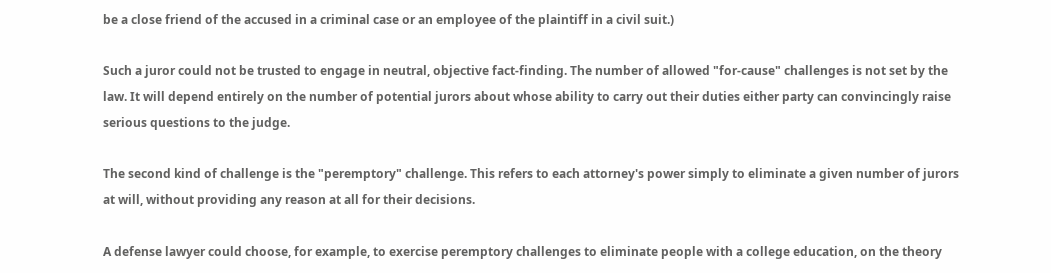be a close friend of the accused in a criminal case or an employee of the plaintiff in a civil suit.)

Such a juror could not be trusted to engage in neutral, objective fact-finding. The number of allowed "for-cause" challenges is not set by the law. It will depend entirely on the number of potential jurors about whose ability to carry out their duties either party can convincingly raise serious questions to the judge.

The second kind of challenge is the "peremptory" challenge. This refers to each attorney's power simply to eliminate a given number of jurors at will, without providing any reason at all for their decisions.

A defense lawyer could choose, for example, to exercise peremptory challenges to eliminate people with a college education, on the theory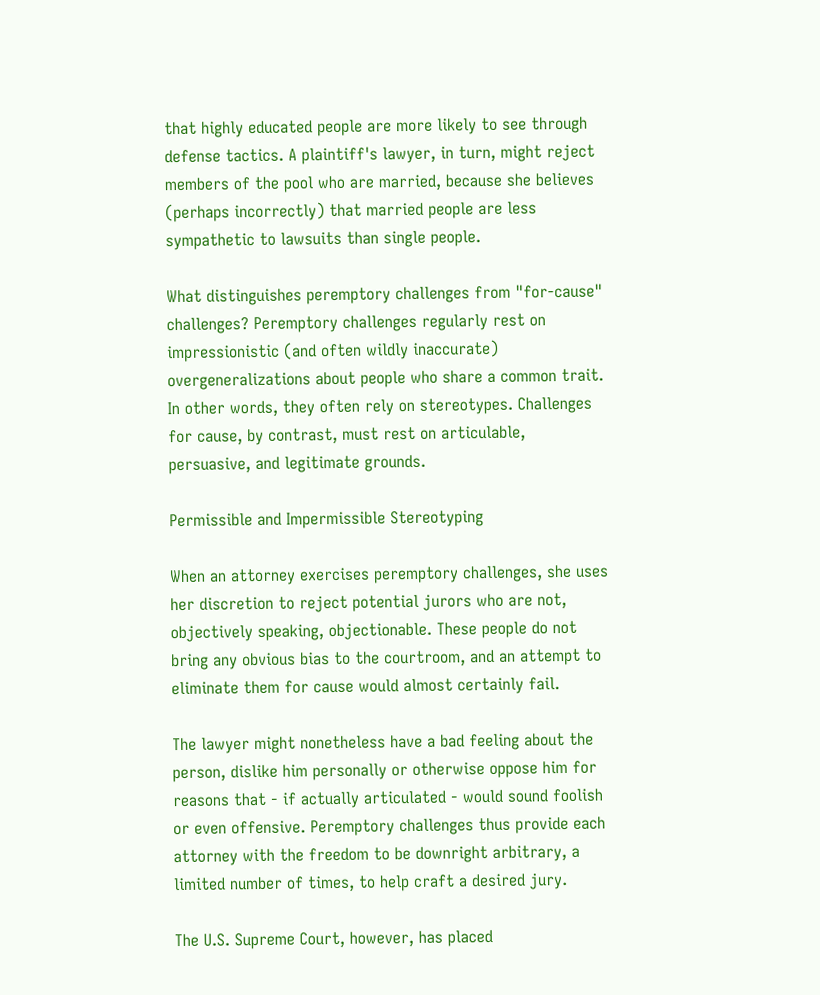that highly educated people are more likely to see through defense tactics. A plaintiff's lawyer, in turn, might reject members of the pool who are married, because she believes (perhaps incorrectly) that married people are less sympathetic to lawsuits than single people.

What distinguishes peremptory challenges from "for-cause" challenges? Peremptory challenges regularly rest on impressionistic (and often wildly inaccurate) overgeneralizations about people who share a common trait. In other words, they often rely on stereotypes. Challenges for cause, by contrast, must rest on articulable, persuasive, and legitimate grounds.

Permissible and Impermissible Stereotyping

When an attorney exercises peremptory challenges, she uses her discretion to reject potential jurors who are not, objectively speaking, objectionable. These people do not bring any obvious bias to the courtroom, and an attempt to eliminate them for cause would almost certainly fail.

The lawyer might nonetheless have a bad feeling about the person, dislike him personally or otherwise oppose him for reasons that - if actually articulated - would sound foolish or even offensive. Peremptory challenges thus provide each attorney with the freedom to be downright arbitrary, a limited number of times, to help craft a desired jury.

The U.S. Supreme Court, however, has placed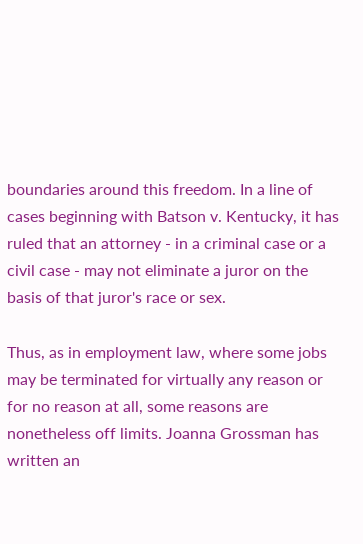boundaries around this freedom. In a line of cases beginning with Batson v. Kentucky, it has ruled that an attorney - in a criminal case or a civil case - may not eliminate a juror on the basis of that juror's race or sex.

Thus, as in employment law, where some jobs may be terminated for virtually any reason or for no reason at all, some reasons are nonetheless off limits. Joanna Grossman has written an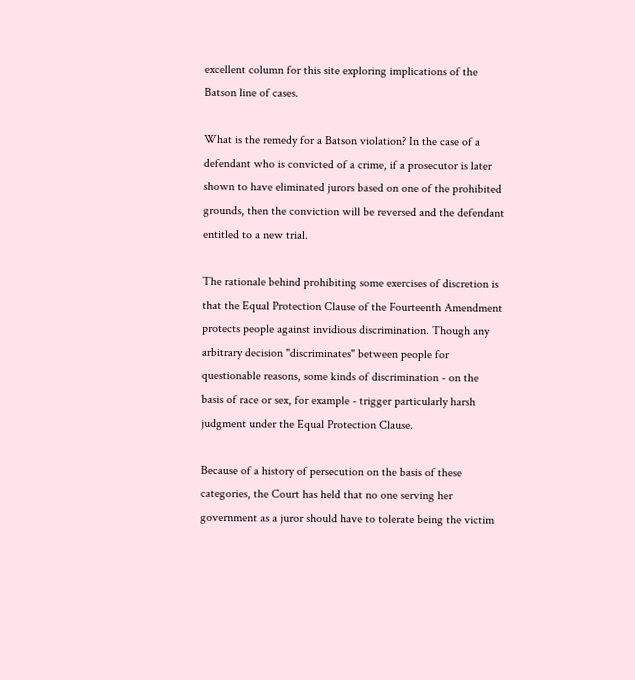excellent column for this site exploring implications of the Batson line of cases.

What is the remedy for a Batson violation? In the case of a defendant who is convicted of a crime, if a prosecutor is later shown to have eliminated jurors based on one of the prohibited grounds, then the conviction will be reversed and the defendant entitled to a new trial.

The rationale behind prohibiting some exercises of discretion is that the Equal Protection Clause of the Fourteenth Amendment protects people against invidious discrimination. Though any arbitrary decision "discriminates" between people for questionable reasons, some kinds of discrimination - on the basis of race or sex, for example - trigger particularly harsh judgment under the Equal Protection Clause.

Because of a history of persecution on the basis of these categories, the Court has held that no one serving her government as a juror should have to tolerate being the victim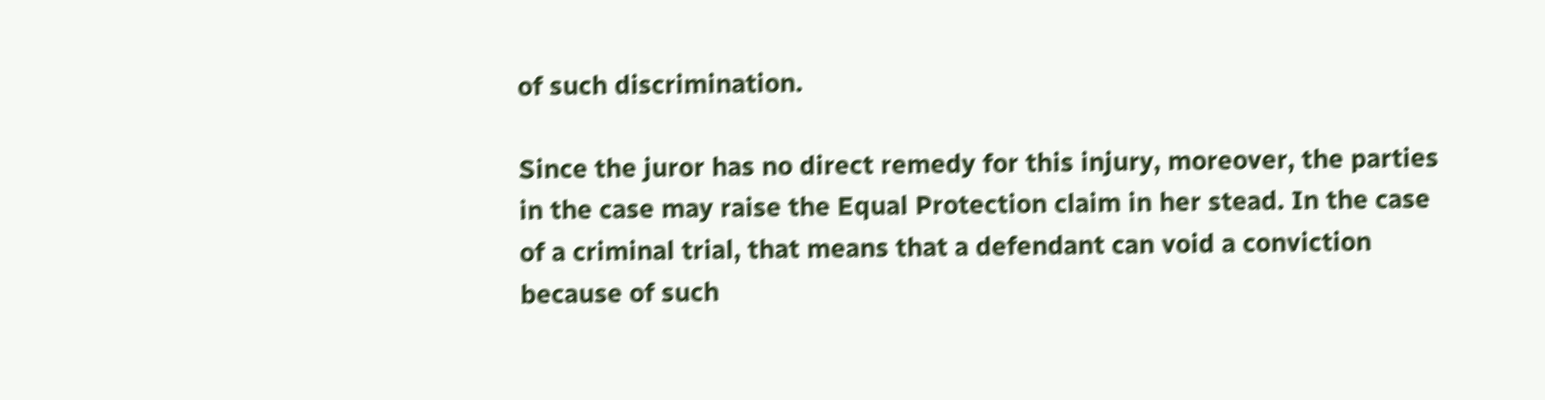of such discrimination.

Since the juror has no direct remedy for this injury, moreover, the parties in the case may raise the Equal Protection claim in her stead. In the case of a criminal trial, that means that a defendant can void a conviction because of such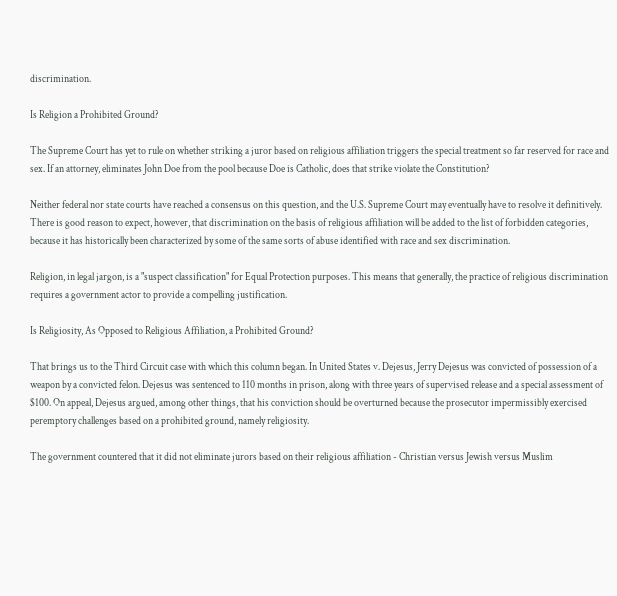discrimination.

Is Religion a Prohibited Ground?

The Supreme Court has yet to rule on whether striking a juror based on religious affiliation triggers the special treatment so far reserved for race and sex. If an attorney, eliminates John Doe from the pool because Doe is Catholic, does that strike violate the Constitution?

Neither federal nor state courts have reached a consensus on this question, and the U.S. Supreme Court may eventually have to resolve it definitively. There is good reason to expect, however, that discrimination on the basis of religious affiliation will be added to the list of forbidden categories, because it has historically been characterized by some of the same sorts of abuse identified with race and sex discrimination.

Religion, in legal jargon, is a "suspect classification" for Equal Protection purposes. This means that generally, the practice of religious discrimination requires a government actor to provide a compelling justification.

Is Religiosity, As Opposed to Religious Affiliation, a Prohibited Ground?

That brings us to the Third Circuit case with which this column began. In United States v. Dejesus, Jerry Dejesus was convicted of possession of a weapon by a convicted felon. Dejesus was sentenced to 110 months in prison, along with three years of supervised release and a special assessment of $100. On appeal, Dejesus argued, among other things, that his conviction should be overturned because the prosecutor impermissibly exercised peremptory challenges based on a prohibited ground, namely religiosity.

The government countered that it did not eliminate jurors based on their religious affiliation - Christian versus Jewish versus Muslim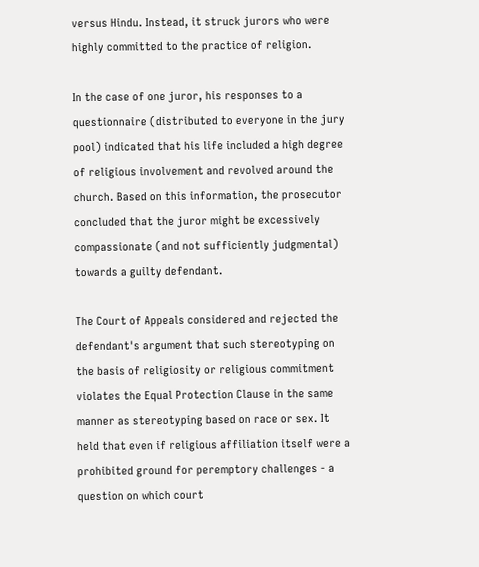versus Hindu. Instead, it struck jurors who were highly committed to the practice of religion.

In the case of one juror, his responses to a questionnaire (distributed to everyone in the jury pool) indicated that his life included a high degree of religious involvement and revolved around the church. Based on this information, the prosecutor concluded that the juror might be excessively compassionate (and not sufficiently judgmental) towards a guilty defendant.

The Court of Appeals considered and rejected the defendant's argument that such stereotyping on the basis of religiosity or religious commitment violates the Equal Protection Clause in the same manner as stereotyping based on race or sex. It held that even if religious affiliation itself were a prohibited ground for peremptory challenges - a question on which court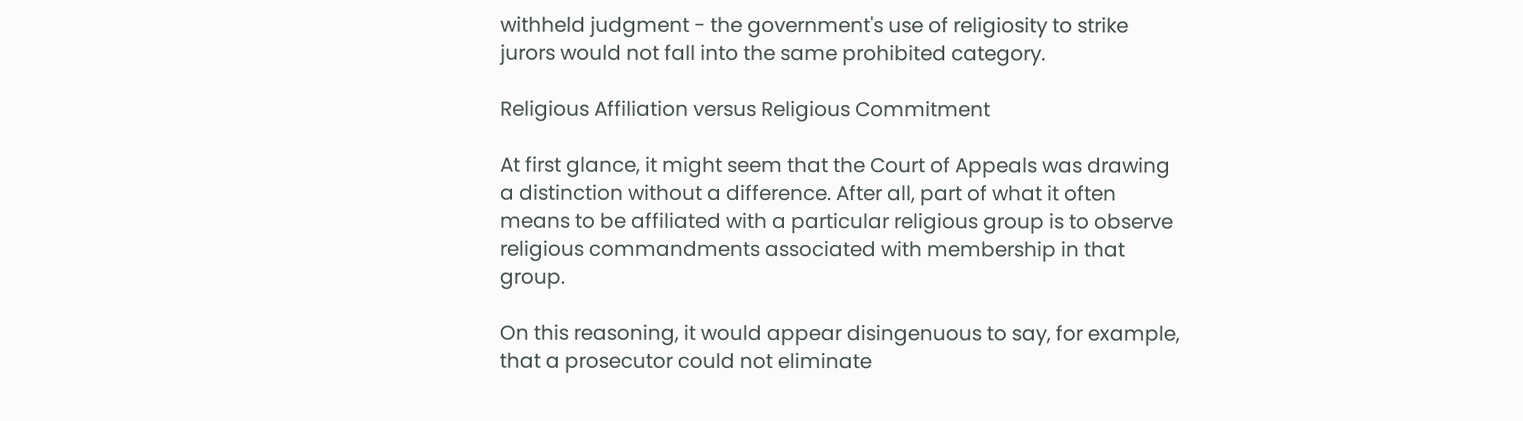withheld judgment - the government's use of religiosity to strike jurors would not fall into the same prohibited category.

Religious Affiliation versus Religious Commitment

At first glance, it might seem that the Court of Appeals was drawing a distinction without a difference. After all, part of what it often means to be affiliated with a particular religious group is to observe religious commandments associated with membership in that group.

On this reasoning, it would appear disingenuous to say, for example, that a prosecutor could not eliminate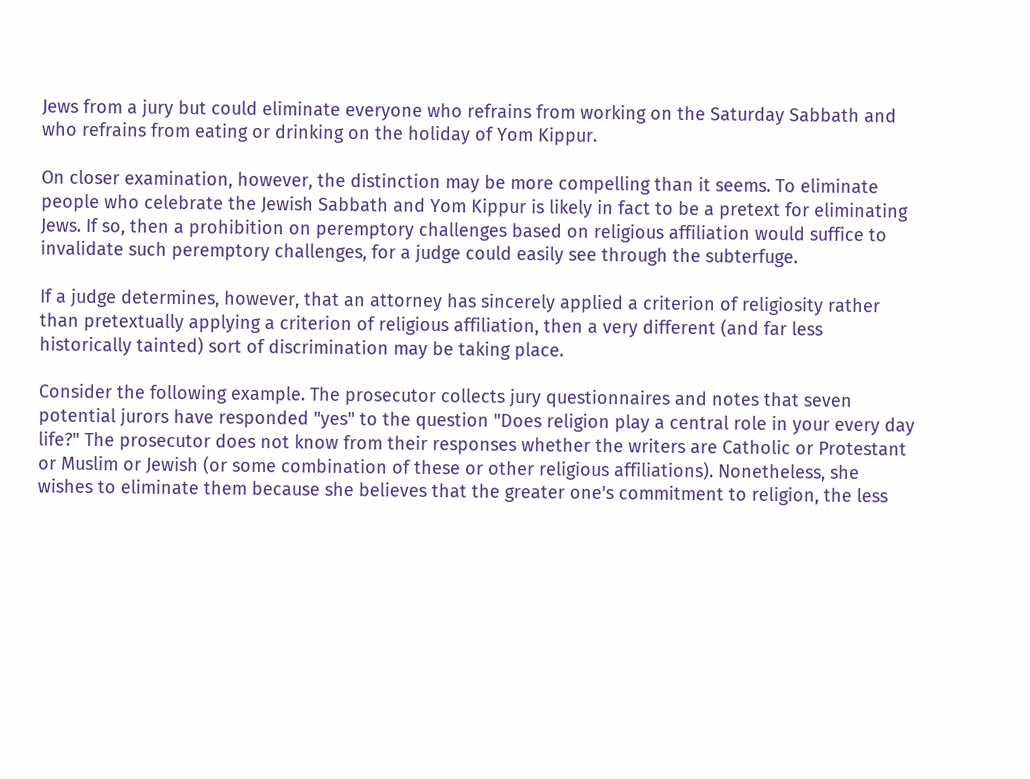Jews from a jury but could eliminate everyone who refrains from working on the Saturday Sabbath and who refrains from eating or drinking on the holiday of Yom Kippur.

On closer examination, however, the distinction may be more compelling than it seems. To eliminate people who celebrate the Jewish Sabbath and Yom Kippur is likely in fact to be a pretext for eliminating Jews. If so, then a prohibition on peremptory challenges based on religious affiliation would suffice to invalidate such peremptory challenges, for a judge could easily see through the subterfuge.

If a judge determines, however, that an attorney has sincerely applied a criterion of religiosity rather than pretextually applying a criterion of religious affiliation, then a very different (and far less historically tainted) sort of discrimination may be taking place.

Consider the following example. The prosecutor collects jury questionnaires and notes that seven potential jurors have responded "yes" to the question "Does religion play a central role in your every day life?" The prosecutor does not know from their responses whether the writers are Catholic or Protestant or Muslim or Jewish (or some combination of these or other religious affiliations). Nonetheless, she wishes to eliminate them because she believes that the greater one's commitment to religion, the less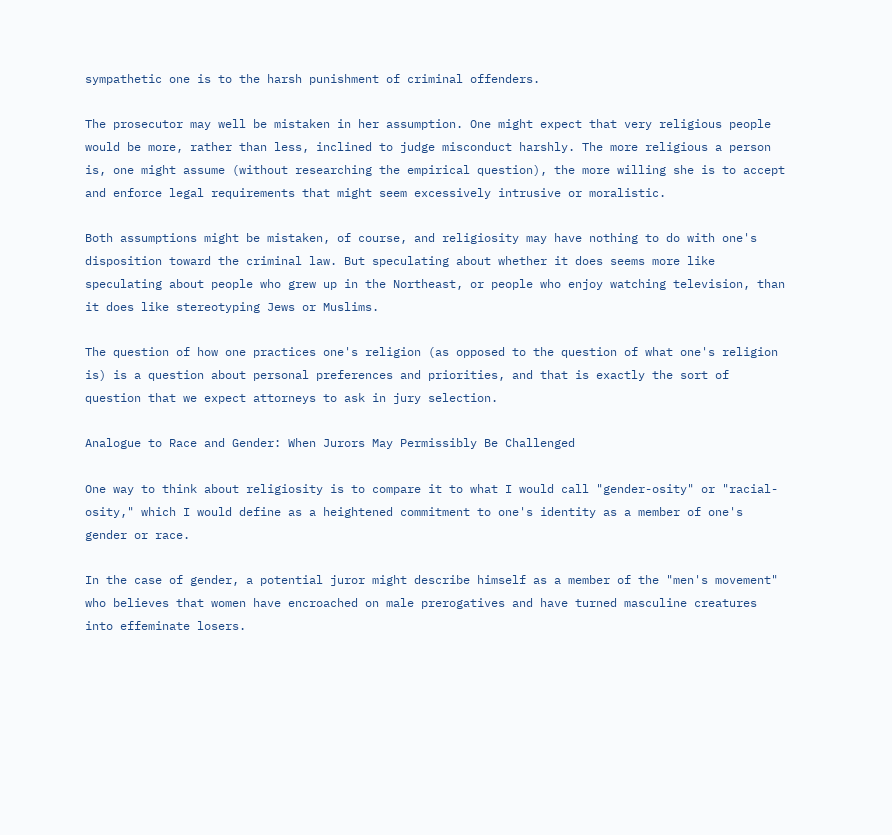sympathetic one is to the harsh punishment of criminal offenders.

The prosecutor may well be mistaken in her assumption. One might expect that very religious people would be more, rather than less, inclined to judge misconduct harshly. The more religious a person is, one might assume (without researching the empirical question), the more willing she is to accept and enforce legal requirements that might seem excessively intrusive or moralistic.

Both assumptions might be mistaken, of course, and religiosity may have nothing to do with one's disposition toward the criminal law. But speculating about whether it does seems more like speculating about people who grew up in the Northeast, or people who enjoy watching television, than it does like stereotyping Jews or Muslims.

The question of how one practices one's religion (as opposed to the question of what one's religion is) is a question about personal preferences and priorities, and that is exactly the sort of question that we expect attorneys to ask in jury selection.

Analogue to Race and Gender: When Jurors May Permissibly Be Challenged

One way to think about religiosity is to compare it to what I would call "gender-osity" or "racial-osity," which I would define as a heightened commitment to one's identity as a member of one's gender or race.

In the case of gender, a potential juror might describe himself as a member of the "men's movement" who believes that women have encroached on male prerogatives and have turned masculine creatures into effeminate losers.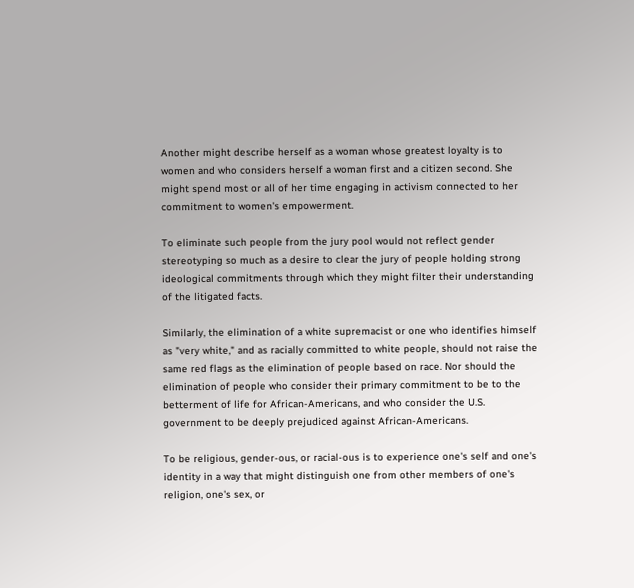Another might describe herself as a woman whose greatest loyalty is to women and who considers herself a woman first and a citizen second. She might spend most or all of her time engaging in activism connected to her commitment to women's empowerment.

To eliminate such people from the jury pool would not reflect gender stereotyping so much as a desire to clear the jury of people holding strong ideological commitments through which they might filter their understanding of the litigated facts.

Similarly, the elimination of a white supremacist or one who identifies himself as "very white," and as racially committed to white people, should not raise the same red flags as the elimination of people based on race. Nor should the elimination of people who consider their primary commitment to be to the betterment of life for African-Americans, and who consider the U.S. government to be deeply prejudiced against African-Americans.

To be religious, gender-ous, or racial-ous is to experience one's self and one's identity in a way that might distinguish one from other members of one's religion, one's sex, or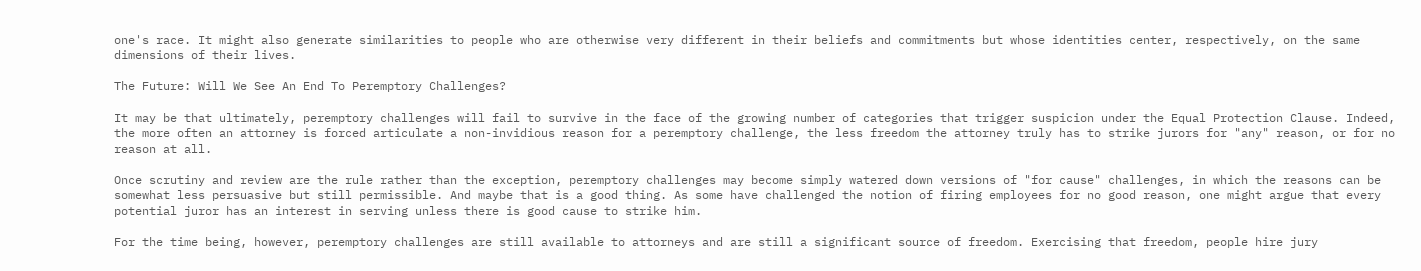one's race. It might also generate similarities to people who are otherwise very different in their beliefs and commitments but whose identities center, respectively, on the same dimensions of their lives.

The Future: Will We See An End To Peremptory Challenges?

It may be that ultimately, peremptory challenges will fail to survive in the face of the growing number of categories that trigger suspicion under the Equal Protection Clause. Indeed, the more often an attorney is forced articulate a non-invidious reason for a peremptory challenge, the less freedom the attorney truly has to strike jurors for "any" reason, or for no reason at all.

Once scrutiny and review are the rule rather than the exception, peremptory challenges may become simply watered down versions of "for cause" challenges, in which the reasons can be somewhat less persuasive but still permissible. And maybe that is a good thing. As some have challenged the notion of firing employees for no good reason, one might argue that every potential juror has an interest in serving unless there is good cause to strike him.

For the time being, however, peremptory challenges are still available to attorneys and are still a significant source of freedom. Exercising that freedom, people hire jury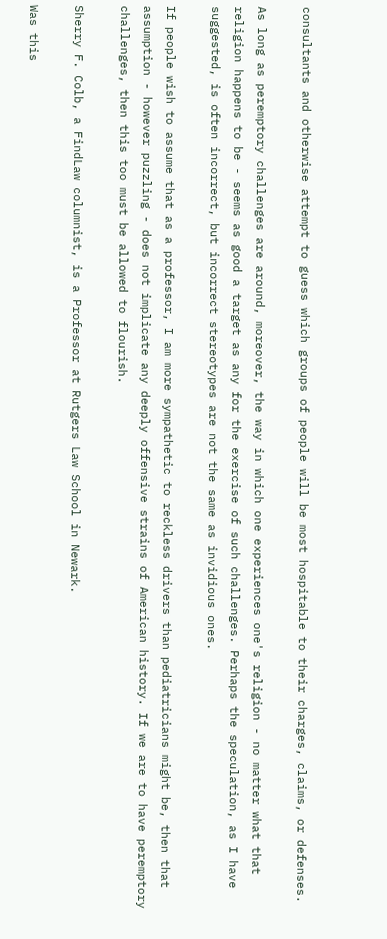consultants and otherwise attempt to guess which groups of people will be most hospitable to their charges, claims, or defenses.

As long as peremptory challenges are around, moreover, the way in which one experiences one's religion - no matter what that religion happens to be - seems as good a target as any for the exercise of such challenges. Perhaps the speculation, as I have suggested, is often incorrect, but incorrect stereotypes are not the same as invidious ones.

If people wish to assume that as a professor, I am more sympathetic to reckless drivers than pediatricians might be, then that assumption - however puzzling - does not implicate any deeply offensive strains of American history. If we are to have peremptory challenges, then this too must be allowed to flourish.

Sherry F. Colb, a FindLaw columnist, is a Professor at Rutgers Law School in Newark.

Was this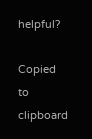helpful?

Copied to clipboard